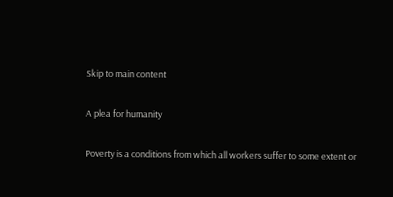Skip to main content

A plea for humanity

Poverty is a conditions from which all workers suffer to some extent or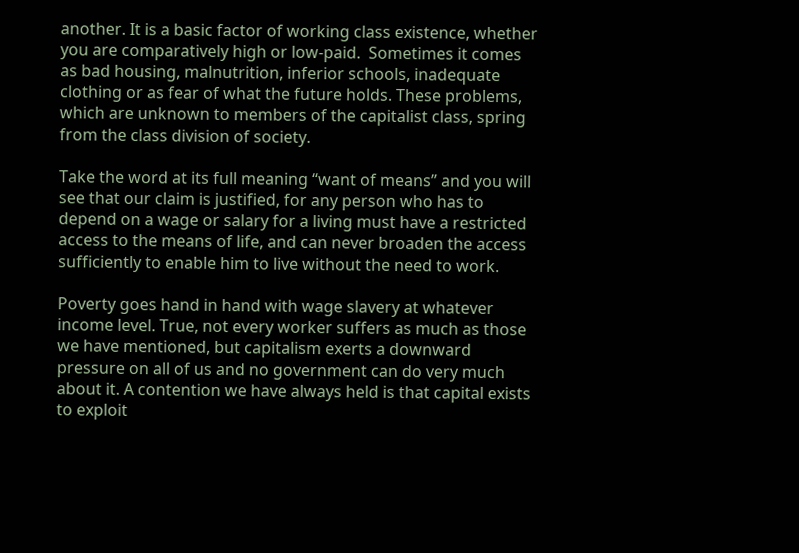another. It is a basic factor of working class existence, whether you are comparatively high or low-paid.  Sometimes it comes as bad housing, malnutrition, inferior schools, inadequate clothing or as fear of what the future holds. These problems, which are unknown to members of the capitalist class, spring from the class division of society.

Take the word at its full meaning “want of means” and you will see that our claim is justified, for any person who has to depend on a wage or salary for a living must have a restricted access to the means of life, and can never broaden the access sufficiently to enable him to live without the need to work.

Poverty goes hand in hand with wage slavery at whatever income level. True, not every worker suffers as much as those we have mentioned, but capitalism exerts a downward pressure on all of us and no government can do very much about it. A contention we have always held is that capital exists to exploit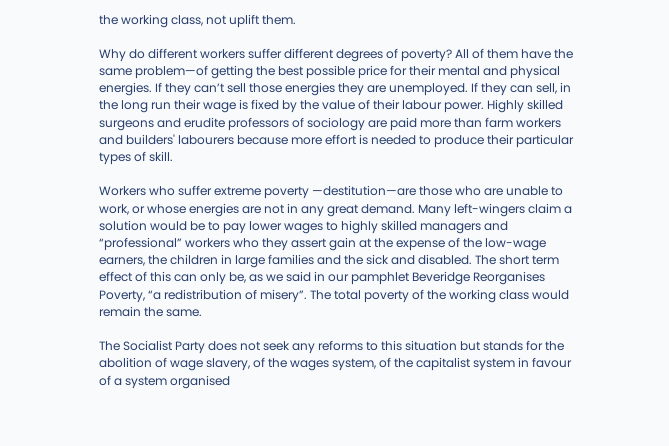the working class, not uplift them.

Why do different workers suffer different degrees of poverty? All of them have the same problem—of getting the best possible price for their mental and physical energies. If they can’t sell those energies they are unemployed. If they can sell, in the long run their wage is fixed by the value of their labour power. Highly skilled surgeons and erudite professors of sociology are paid more than farm workers and builders' labourers because more effort is needed to produce their particular types of skill.

Workers who suffer extreme poverty —destitution—are those who are unable to work, or whose energies are not in any great demand. Many left-wingers claim a solution would be to pay lower wages to highly skilled managers and “professional” workers who they assert gain at the expense of the low-wage earners, the children in large families and the sick and disabled. The short term effect of this can only be, as we said in our pamphlet Beveridge Reorganises Poverty, “a redistribution of misery”. The total poverty of the working class would remain the same.

The Socialist Party does not seek any reforms to this situation but stands for the abolition of wage slavery, of the wages system, of the capitalist system in favour of a system organised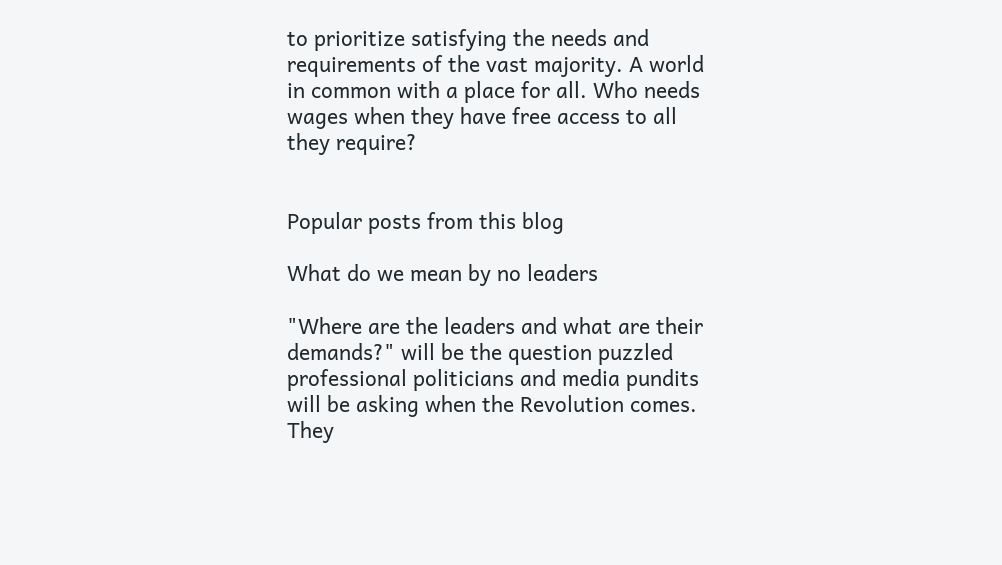to prioritize satisfying the needs and requirements of the vast majority. A world in common with a place for all. Who needs wages when they have free access to all they require?


Popular posts from this blog

What do we mean by no leaders

"Where are the leaders and what are their demands?" will be the question puzzled professional politicians and media pundits will be asking when the Revolution comes. They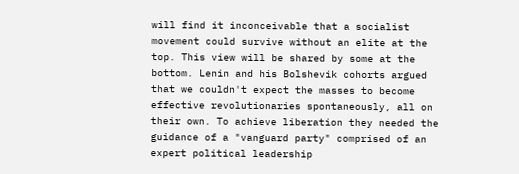will find it inconceivable that a socialist movement could survive without an elite at the top. This view will be shared by some at the bottom. Lenin and his Bolshevik cohorts argued that we couldn't expect the masses to become effective revolutionaries spontaneously, all on their own. To achieve liberation they needed the guidance of a "vanguard party" comprised of an expert political leadership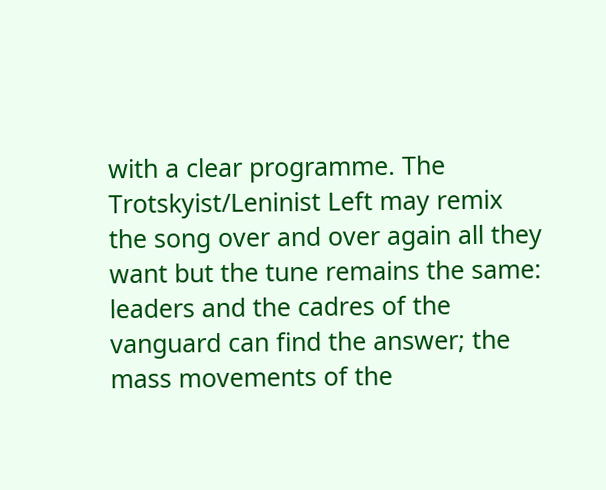with a clear programme. The Trotskyist/Leninist Left may remix the song over and over again all they want but the tune remains the same: leaders and the cadres of the vanguard can find the answer; the mass movements of the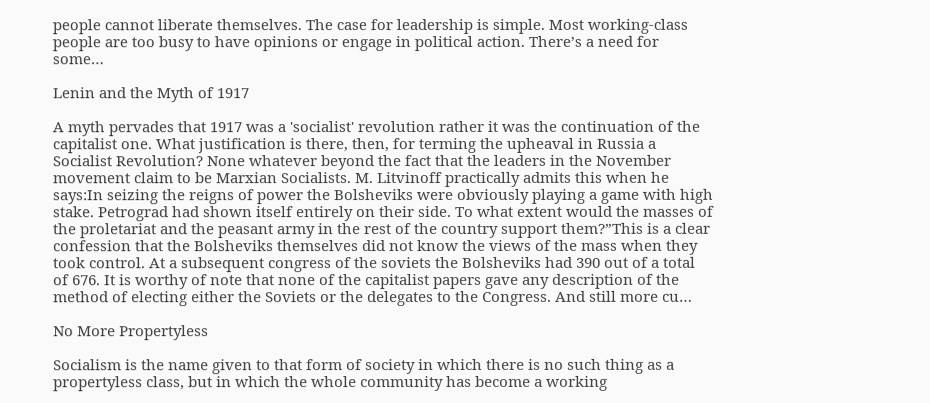people cannot liberate themselves. The case for leadership is simple. Most working-class people are too busy to have opinions or engage in political action. There’s a need for some…

Lenin and the Myth of 1917

A myth pervades that 1917 was a 'socialist' revolution rather it was the continuation of the capitalist one. What justification is there, then, for terming the upheaval in Russia a Socialist Revolution? None whatever beyond the fact that the leaders in the November movement claim to be Marxian Socialists. M. Litvinoff practically admits this when he says:In seizing the reigns of power the Bolsheviks were obviously playing a game with high stake. Petrograd had shown itself entirely on their side. To what extent would the masses of the proletariat and the peasant army in the rest of the country support them?”This is a clear confession that the Bolsheviks themselves did not know the views of the mass when they took control. At a subsequent congress of the soviets the Bolsheviks had 390 out of a total of 676. It is worthy of note that none of the capitalist papers gave any description of the method of electing either the Soviets or the delegates to the Congress. And still more cu…

No More Propertyless

Socialism is the name given to that form of society in which there is no such thing as a propertyless class, but in which the whole community has become a working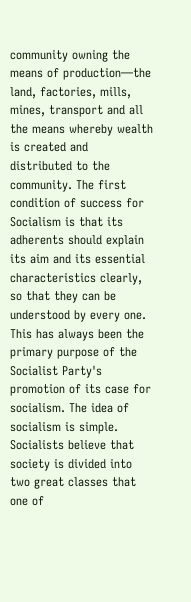community owning the means of production—the land, factories, mills, mines, transport and all the means whereby wealth is created and distributed to the community. The first condition of success for Socialism is that its adherents should explain its aim and its essential characteristics clearly, so that they can be understood by every one. This has always been the primary purpose of the Socialist Party's promotion of its case for socialism. The idea of socialism is simple. Socialists believe that society is divided into two great classes that one of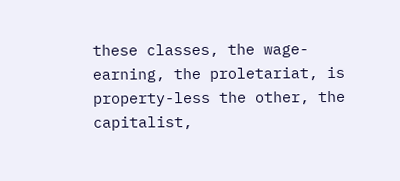these classes, the wage-earning, the proletariat, is property-less the other, the capitalist,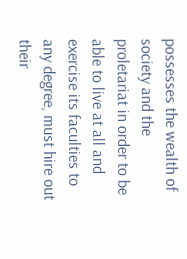possesses the wealth of society and the proletariat in order to be able to live at all and exercise its faculties to any degree, must hire out their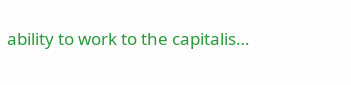ability to work to the capitalis…